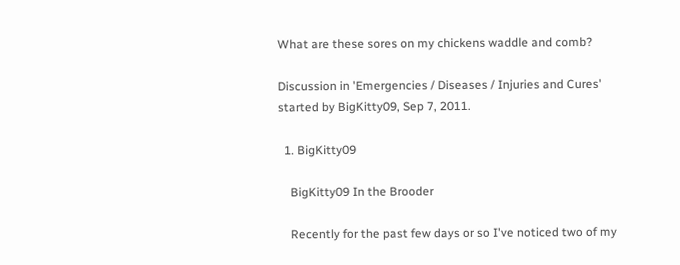What are these sores on my chickens waddle and comb?

Discussion in 'Emergencies / Diseases / Injuries and Cures' started by BigKitty09, Sep 7, 2011.

  1. BigKitty09

    BigKitty09 In the Brooder

    Recently for the past few days or so I've noticed two of my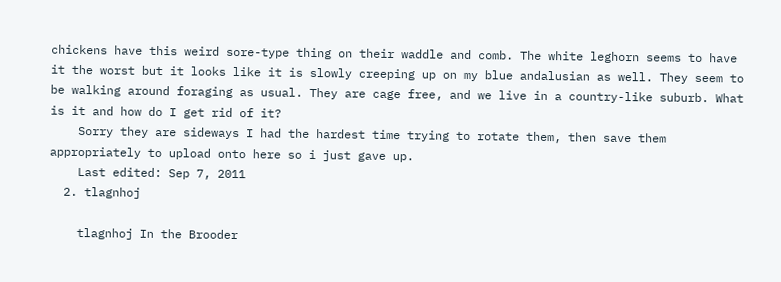chickens have this weird sore-type thing on their waddle and comb. The white leghorn seems to have it the worst but it looks like it is slowly creeping up on my blue andalusian as well. They seem to be walking around foraging as usual. They are cage free, and we live in a country-like suburb. What is it and how do I get rid of it?
    Sorry they are sideways I had the hardest time trying to rotate them, then save them appropriately to upload onto here so i just gave up.
    Last edited: Sep 7, 2011
  2. tlagnhoj

    tlagnhoj In the Brooder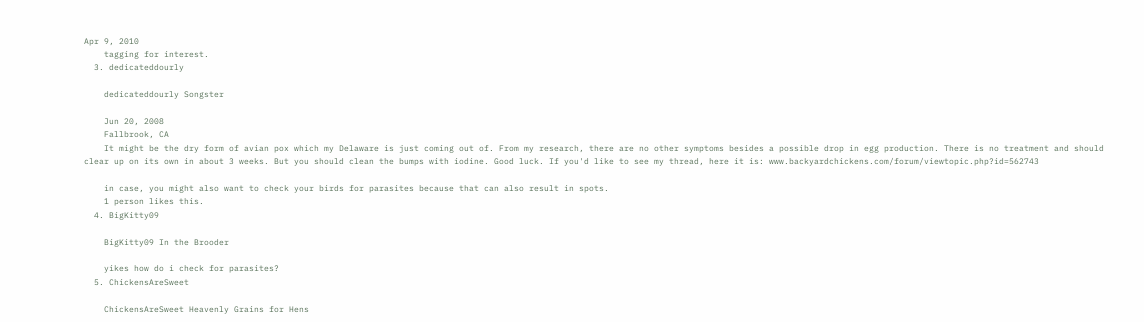Apr 9, 2010
    tagging for interest.
  3. dedicateddourly

    dedicateddourly Songster

    Jun 20, 2008
    Fallbrook, CA
    It might be the dry form of avian pox which my Delaware is just coming out of. From my research, there are no other symptoms besides a possible drop in egg production. There is no treatment and should clear up on its own in about 3 weeks. But you should clean the bumps with iodine. Good luck. If you'd like to see my thread, here it is: www.backyardchickens.com/forum/viewtopic.php?id=562743

    in case, you might also want to check your birds for parasites because that can also result in spots.
    1 person likes this.
  4. BigKitty09

    BigKitty09 In the Brooder

    yikes how do i check for parasites?
  5. ChickensAreSweet

    ChickensAreSweet Heavenly Grains for Hens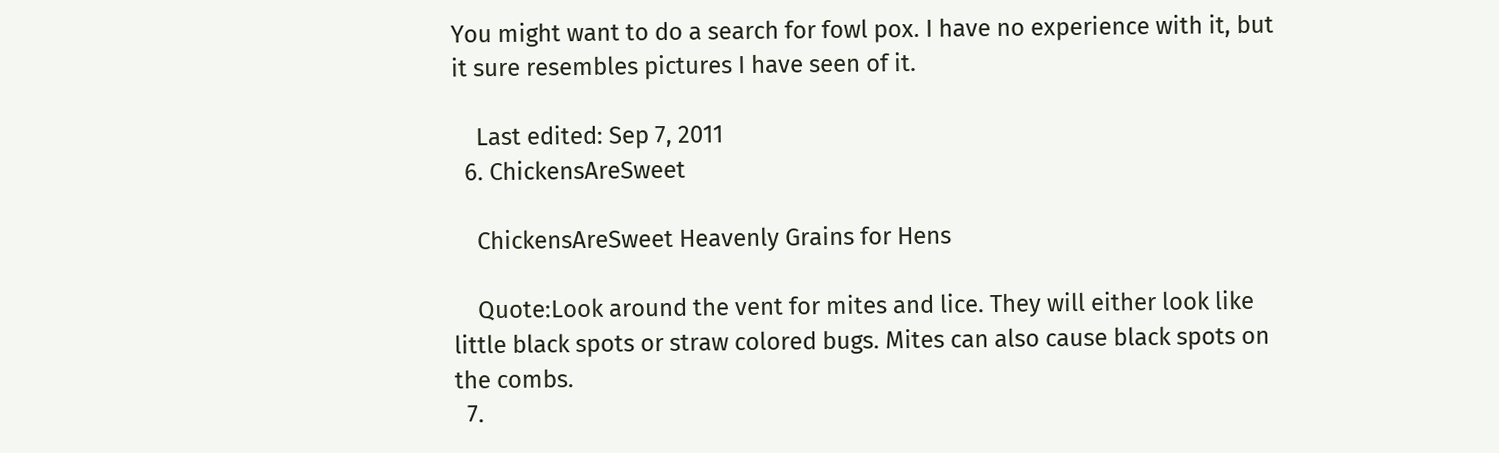You might want to do a search for fowl pox. I have no experience with it, but it sure resembles pictures I have seen of it.

    Last edited: Sep 7, 2011
  6. ChickensAreSweet

    ChickensAreSweet Heavenly Grains for Hens

    Quote:Look around the vent for mites and lice. They will either look like little black spots or straw colored bugs. Mites can also cause black spots on the combs.
  7.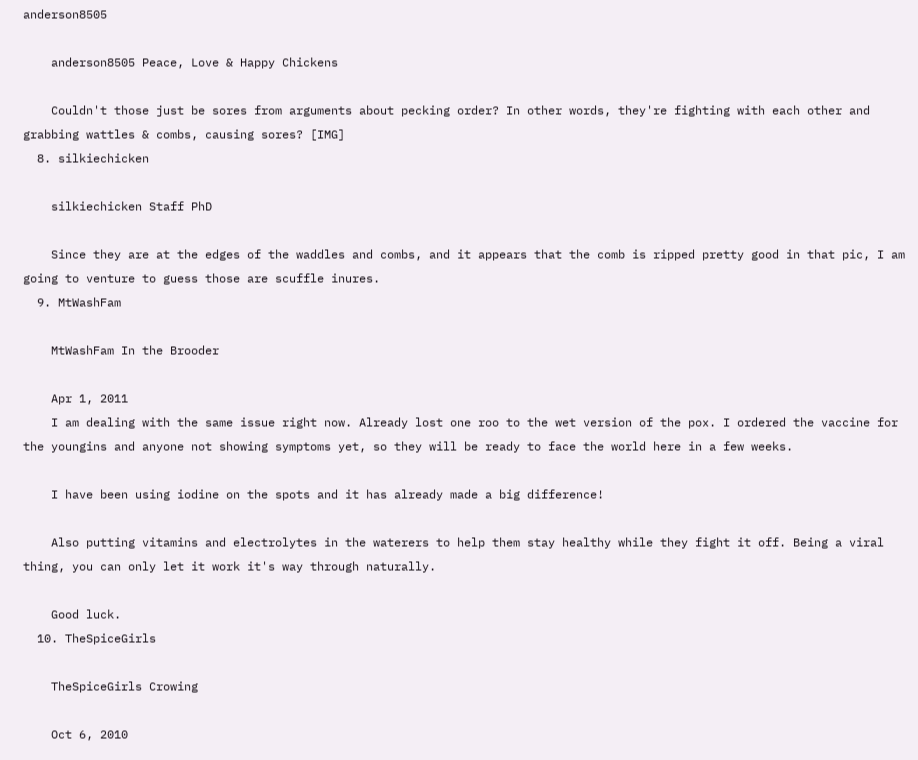anderson8505

    anderson8505 Peace, Love & Happy Chickens

    Couldn't those just be sores from arguments about pecking order? In other words, they're fighting with each other and grabbing wattles & combs, causing sores? [IMG]
  8. silkiechicken

    silkiechicken Staff PhD

    Since they are at the edges of the waddles and combs, and it appears that the comb is ripped pretty good in that pic, I am going to venture to guess those are scuffle inures.
  9. MtWashFam

    MtWashFam In the Brooder

    Apr 1, 2011
    I am dealing with the same issue right now. Already lost one roo to the wet version of the pox. I ordered the vaccine for the youngins and anyone not showing symptoms yet, so they will be ready to face the world here in a few weeks.

    I have been using iodine on the spots and it has already made a big difference!

    Also putting vitamins and electrolytes in the waterers to help them stay healthy while they fight it off. Being a viral thing, you can only let it work it's way through naturally.

    Good luck.
  10. TheSpiceGirls

    TheSpiceGirls Crowing

    Oct 6, 2010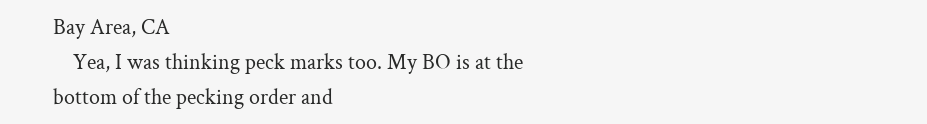Bay Area, CA
    Yea, I was thinking peck marks too. My BO is at the bottom of the pecking order and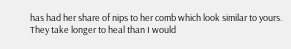has had her share of nips to her comb which look similar to yours. They take longer to heal than I would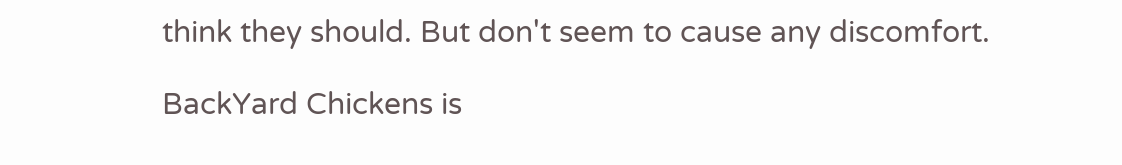think they should. But don't seem to cause any discomfort.

BackYard Chickens is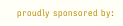proudly sponsored by: